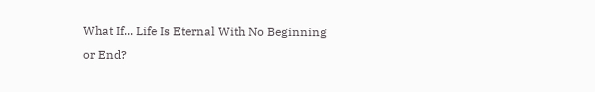What If... Life Is Eternal With No Beginning or End?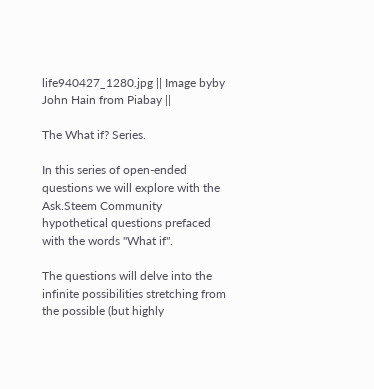life940427_1280.jpg || Image byby John Hain from Piabay ||

The What if? Series.

In this series of open-ended questions we will explore with the Ask.Steem Community hypothetical questions prefaced with the words "What if".

The questions will delve into the infinite possibilities stretching from the possible (but highly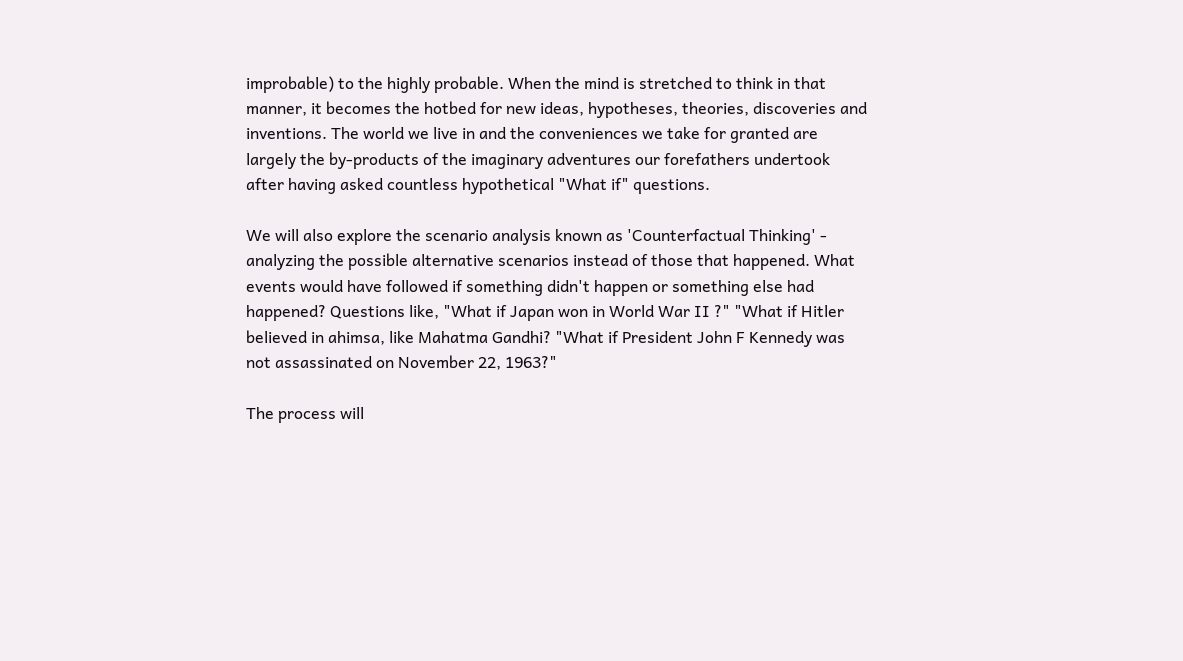improbable) to the highly probable. When the mind is stretched to think in that manner, it becomes the hotbed for new ideas, hypotheses, theories, discoveries and inventions. The world we live in and the conveniences we take for granted are largely the by-products of the imaginary adventures our forefathers undertook after having asked countless hypothetical "What if" questions.

We will also explore the scenario analysis known as 'Counterfactual Thinking' - analyzing the possible alternative scenarios instead of those that happened. What events would have followed if something didn't happen or something else had happened? Questions like, "What if Japan won in World War II ?" "What if Hitler believed in ahimsa, like Mahatma Gandhi? "What if President John F Kennedy was not assassinated on November 22, 1963?"

The process will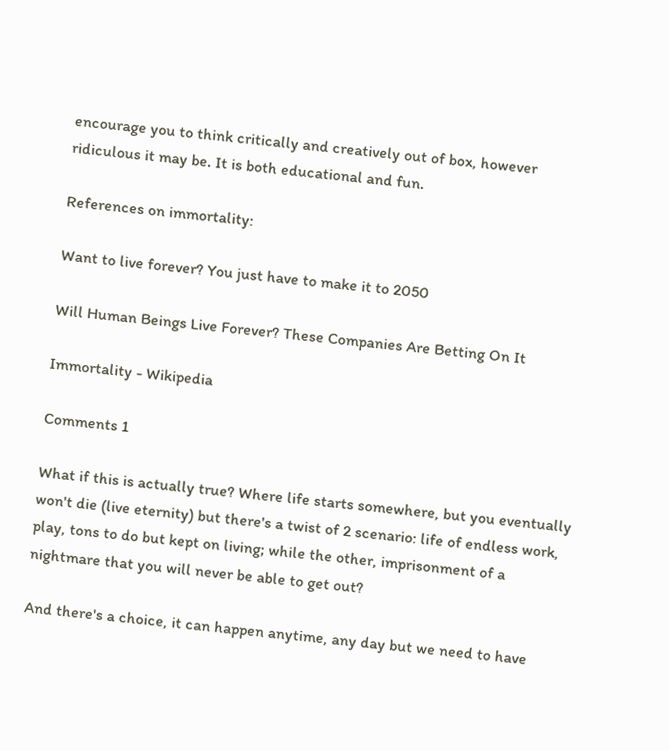encourage you to think critically and creatively out of box, however ridiculous it may be. It is both educational and fun.

References on immortality:

Want to live forever? You just have to make it to 2050

Will Human Beings Live Forever? These Companies Are Betting On It

Immortality - Wikipedia

Comments 1

What if this is actually true? Where life starts somewhere, but you eventually won't die (live eternity) but there's a twist of 2 scenario: life of endless work, play, tons to do but kept on living; while the other, imprisonment of a nightmare that you will never be able to get out?

And there's a choice, it can happen anytime, any day but we need to have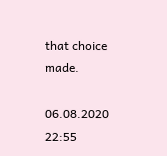that choice made.

06.08.2020 22:55